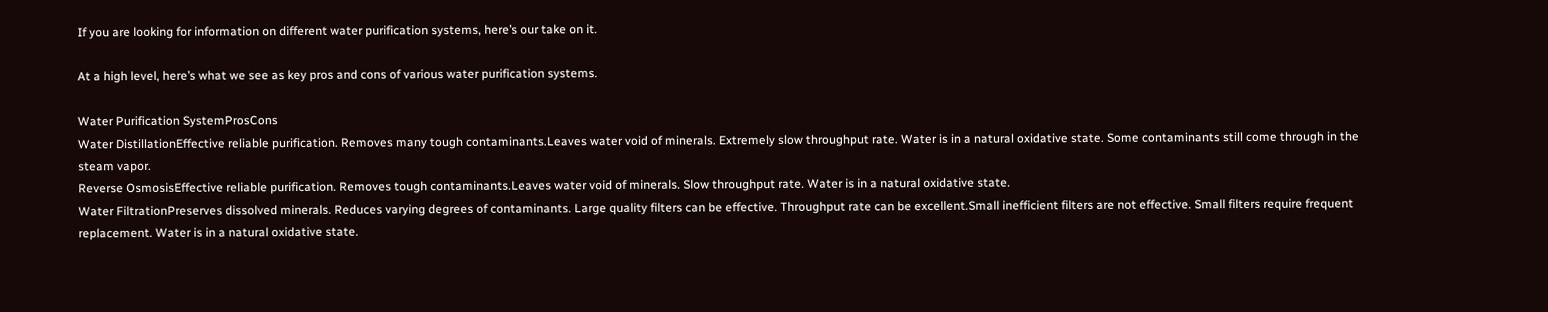If you are looking for information on different water purification systems, here’s our take on it.

At a high level, here’s what we see as key pros and cons of various water purification systems.

Water Purification SystemProsCons
Water DistillationEffective reliable purification. Removes many tough contaminants.Leaves water void of minerals. Extremely slow throughput rate. Water is in a natural oxidative state. Some contaminants still come through in the steam vapor.
Reverse OsmosisEffective reliable purification. Removes tough contaminants.Leaves water void of minerals. Slow throughput rate. Water is in a natural oxidative state.
Water FiltrationPreserves dissolved minerals. Reduces varying degrees of contaminants. Large quality filters can be effective. Throughput rate can be excellent.Small inefficient filters are not effective. Small filters require frequent replacement. Water is in a natural oxidative state.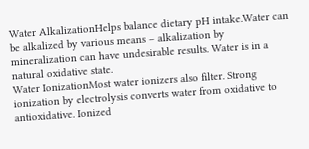Water AlkalizationHelps balance dietary pH intake.Water can be alkalized by various means – alkalization by mineralization can have undesirable results. Water is in a natural oxidative state.
Water IonizationMost water ionizers also filter. Strong ionization by electrolysis converts water from oxidative to antioxidative. Ionized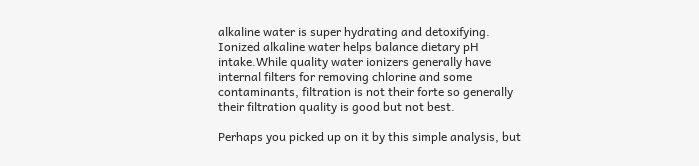alkaline water is super hydrating and detoxifying. Ionized alkaline water helps balance dietary pH intake.While quality water ionizers generally have internal filters for removing chlorine and some contaminants, filtration is not their forte so generally their filtration quality is good but not best.

Perhaps you picked up on it by this simple analysis, but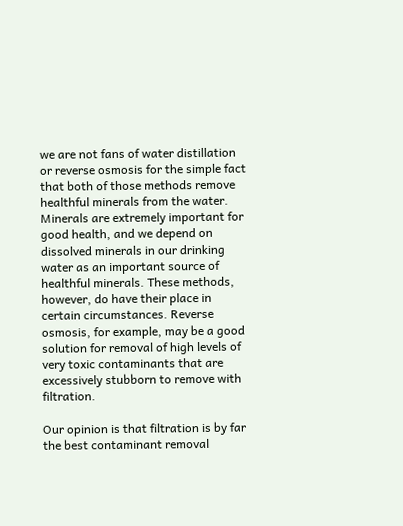we are not fans of water distillation or reverse osmosis for the simple fact that both of those methods remove healthful minerals from the water. Minerals are extremely important for good health, and we depend on dissolved minerals in our drinking water as an important source of healthful minerals. These methods, however, do have their place in certain circumstances. Reverse osmosis, for example, may be a good solution for removal of high levels of very toxic contaminants that are excessively stubborn to remove with filtration.

Our opinion is that filtration is by far the best contaminant removal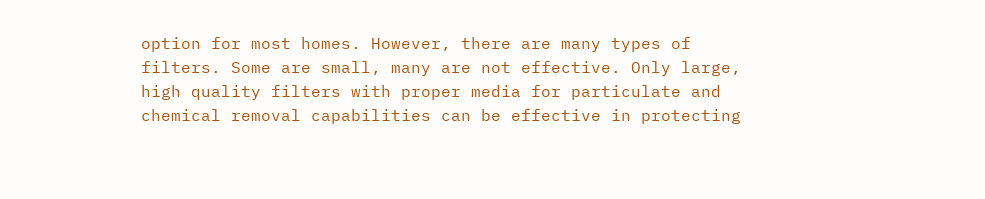option for most homes. However, there are many types of filters. Some are small, many are not effective. Only large, high quality filters with proper media for particulate and chemical removal capabilities can be effective in protecting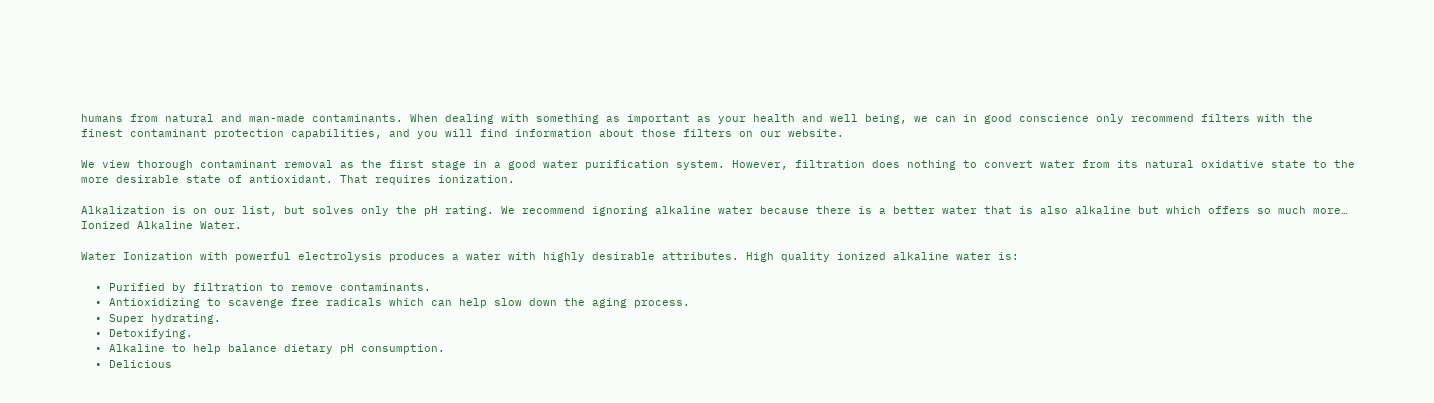humans from natural and man-made contaminants. When dealing with something as important as your health and well being, we can in good conscience only recommend filters with the finest contaminant protection capabilities, and you will find information about those filters on our website.

We view thorough contaminant removal as the first stage in a good water purification system. However, filtration does nothing to convert water from its natural oxidative state to the more desirable state of antioxidant. That requires ionization.

Alkalization is on our list, but solves only the pH rating. We recommend ignoring alkaline water because there is a better water that is also alkaline but which offers so much more… Ionized Alkaline Water.

Water Ionization with powerful electrolysis produces a water with highly desirable attributes. High quality ionized alkaline water is:

  • Purified by filtration to remove contaminants.
  • Antioxidizing to scavenge free radicals which can help slow down the aging process.
  • Super hydrating.
  • Detoxifying.
  • Alkaline to help balance dietary pH consumption.
  • Delicious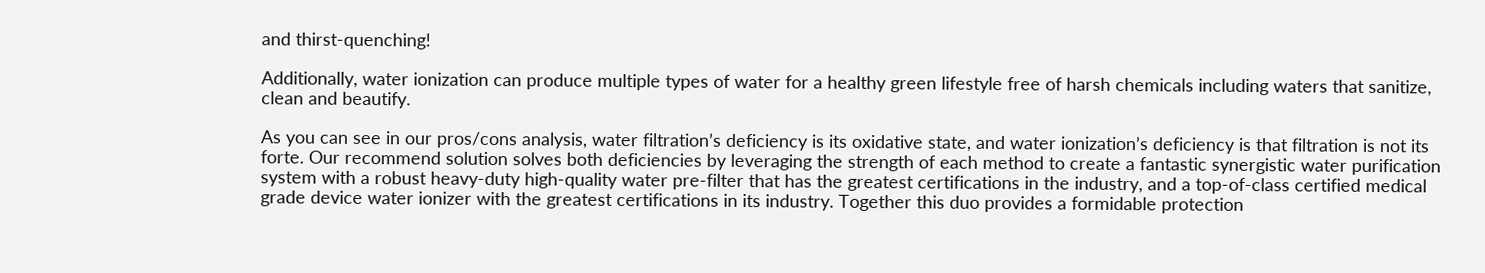and thirst-quenching!

Additionally, water ionization can produce multiple types of water for a healthy green lifestyle free of harsh chemicals including waters that sanitize, clean and beautify.

As you can see in our pros/cons analysis, water filtration’s deficiency is its oxidative state, and water ionization’s deficiency is that filtration is not its forte. Our recommend solution solves both deficiencies by leveraging the strength of each method to create a fantastic synergistic water purification system with a robust heavy-duty high-quality water pre-filter that has the greatest certifications in the industry, and a top-of-class certified medical grade device water ionizer with the greatest certifications in its industry. Together this duo provides a formidable protection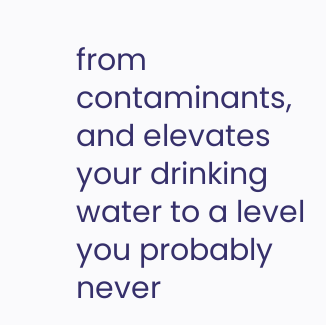from contaminants, and elevates your drinking water to a level you probably never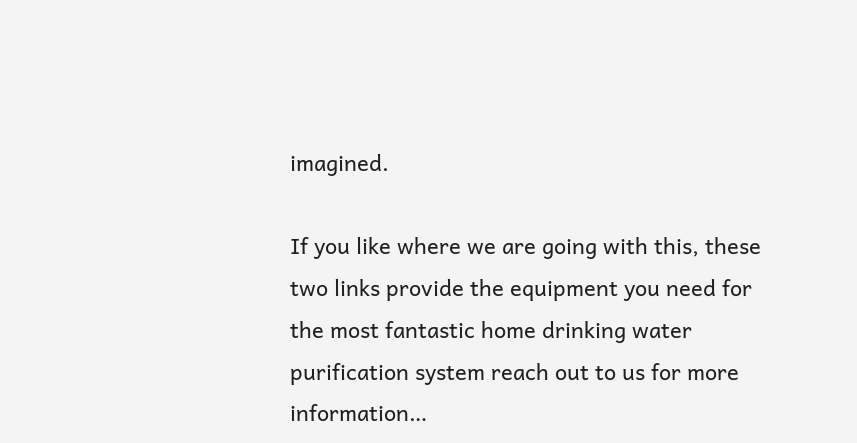imagined.

If you like where we are going with this, these two links provide the equipment you need for the most fantastic home drinking water purification system reach out to us for more information…